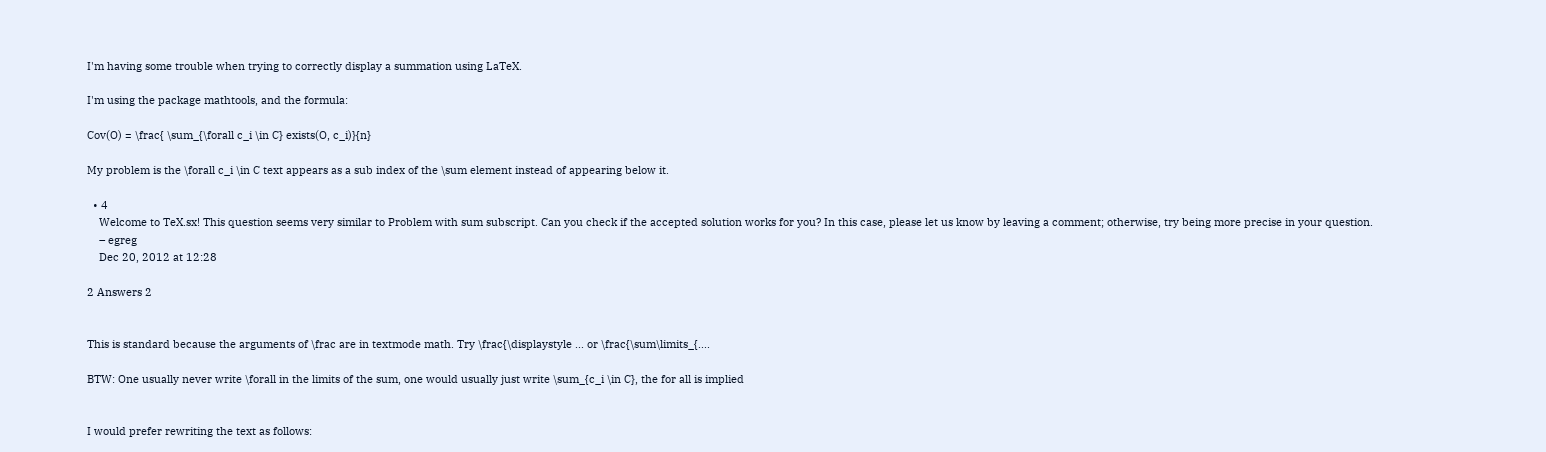I'm having some trouble when trying to correctly display a summation using LaTeX.

I'm using the package mathtools, and the formula:

Cov(O) = \frac{ \sum_{\forall c_i \in C} exists(O, c_i)}{n}

My problem is the \forall c_i \in C text appears as a sub index of the \sum element instead of appearing below it.

  • 4
    Welcome to TeX.sx! This question seems very similar to Problem with sum subscript. Can you check if the accepted solution works for you? In this case, please let us know by leaving a comment; otherwise, try being more precise in your question.
    – egreg
    Dec 20, 2012 at 12:28

2 Answers 2


This is standard because the arguments of \frac are in textmode math. Try \frac{\displaystyle ... or \frac{\sum\limits_{....

BTW: One usually never write \forall in the limits of the sum, one would usually just write \sum_{c_i \in C}, the for all is implied


I would prefer rewriting the text as follows: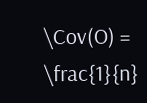\Cov(O) = \frac{1}{n}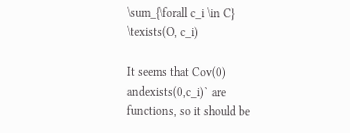\sum_{\forall c_i \in C} \texists(O, c_i)

It seems that Cov(0) andexists(0,c_i)` are functions, so it should be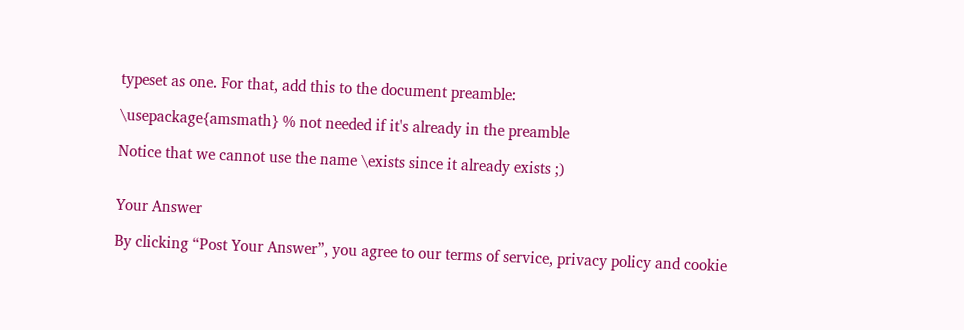typeset as one. For that, add this to the document preamble:

\usepackage{amsmath} % not needed if it's already in the preamble

Notice that we cannot use the name \exists since it already exists ;)


Your Answer

By clicking “Post Your Answer”, you agree to our terms of service, privacy policy and cookie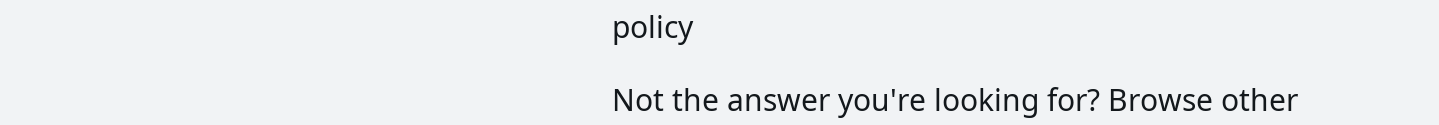policy

Not the answer you're looking for? Browse other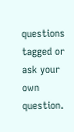questions tagged or ask your own question.